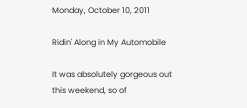Monday, October 10, 2011

Ridin' Along in My Automobile

It was absolutely gorgeous out this weekend, so of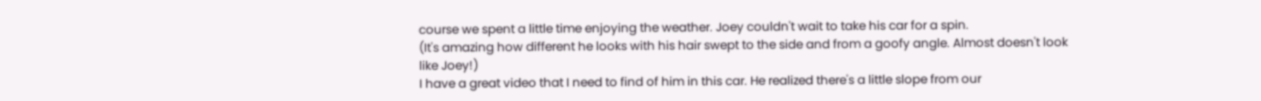course we spent a little time enjoying the weather. Joey couldn't wait to take his car for a spin.
(It's amazing how different he looks with his hair swept to the side and from a goofy angle. Almost doesn't look like Joey!)
I have a great video that I need to find of him in this car. He realized there's a little slope from our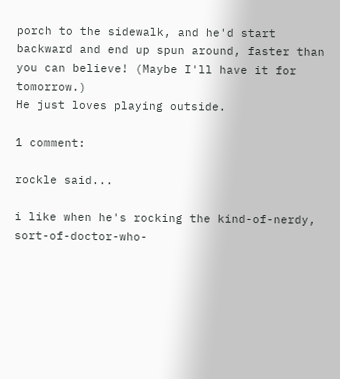porch to the sidewalk, and he'd start backward and end up spun around, faster than you can believe! (Maybe I'll have it for tomorrow.)
He just loves playing outside.

1 comment:

rockle said...

i like when he's rocking the kind-of-nerdy, sort-of-doctor-who-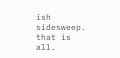ish sidesweep. that is all.